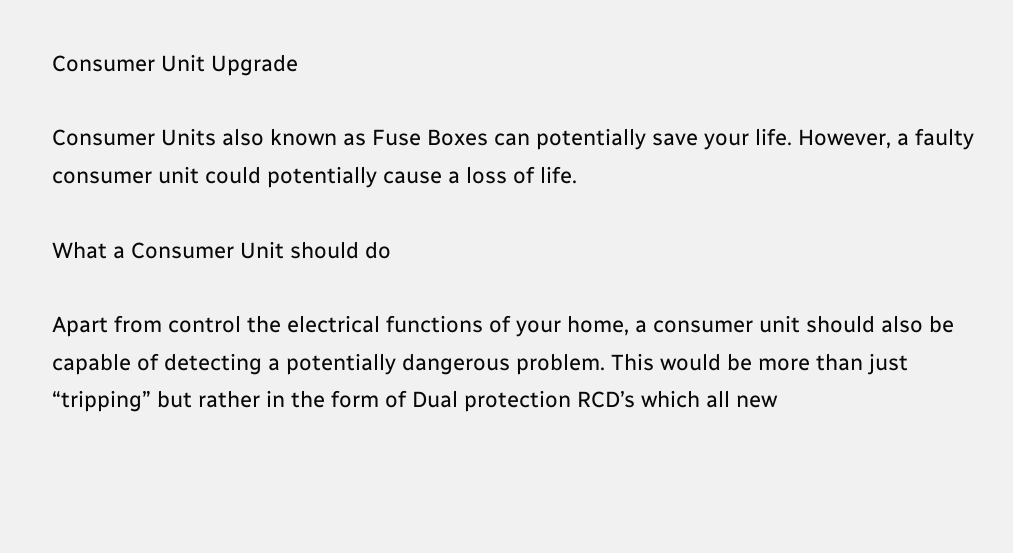Consumer Unit Upgrade

Consumer Units also known as Fuse Boxes can potentially save your life. However, a faulty consumer unit could potentially cause a loss of life.

What a Consumer Unit should do

Apart from control the electrical functions of your home, a consumer unit should also be capable of detecting a potentially dangerous problem. This would be more than just “tripping” but rather in the form of Dual protection RCD’s which all new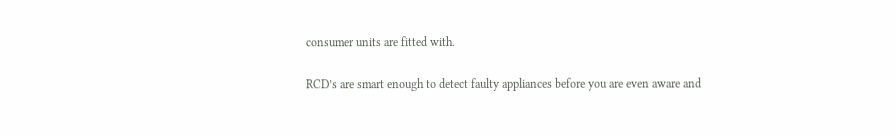consumer units are fitted with.

RCD’s are smart enough to detect faulty appliances before you are even aware and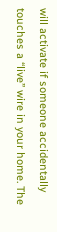will activate if someone accidentally touches a “live” wire in your home. The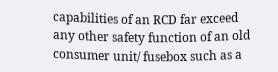capabilities of an RCD far exceed any other safety function of an old consumer unit/ fusebox such as a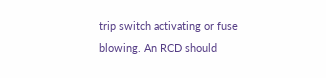trip switch activating or fuse blowing. An RCD should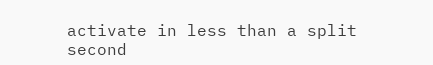activate in less than a split second